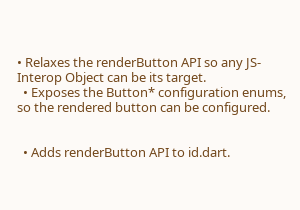• Relaxes the renderButton API so any JS-Interop Object can be its target.
  • Exposes the Button* configuration enums, so the rendered button can be configured.


  • Adds renderButton API to id.dart.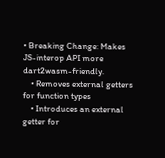• Breaking Change: Makes JS-interop API more dart2wasm-friendly.
    • Removes external getters for function types
    • Introduces an external getter for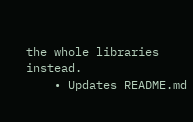the whole libraries instead.
    • Updates README.md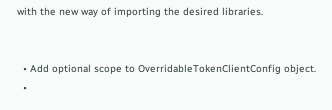with the new way of importing the desired libraries.


  • Add optional scope to OverridableTokenClientConfig object.
  •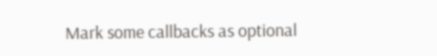Mark some callbacks as optional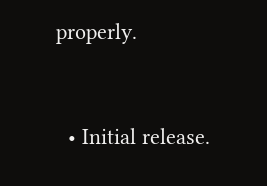properly.


  • Initial release.